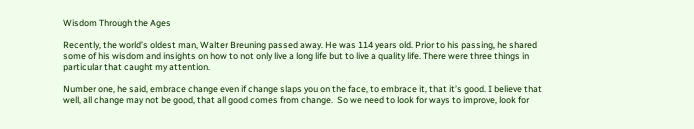Wisdom Through the Ages

Recently, the world’s oldest man, Walter Breuning passed away. He was 114 years old. Prior to his passing, he shared some of his wisdom and insights on how to not only live a long life but to live a quality life. There were three things in particular that caught my attention.

Number one, he said, embrace change even if change slaps you on the face, to embrace it, that it’s good. I believe that well, all change may not be good, that all good comes from change.  So we need to look for ways to improve, look for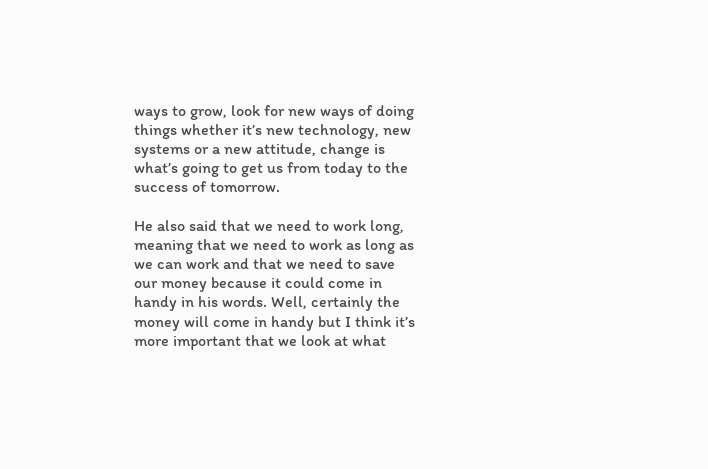ways to grow, look for new ways of doing things whether it’s new technology, new systems or a new attitude, change is what’s going to get us from today to the success of tomorrow.

He also said that we need to work long, meaning that we need to work as long as we can work and that we need to save our money because it could come in handy in his words. Well, certainly the money will come in handy but I think it’s more important that we look at what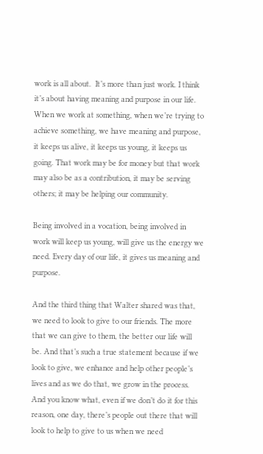work is all about.  It’s more than just work. I think it’s about having meaning and purpose in our life. When we work at something, when we’re trying to achieve something, we have meaning and purpose, it keeps us alive, it keeps us young, it keeps us going. That work may be for money but that work may also be as a contribution, it may be serving others; it may be helping our community.

Being involved in a vocation, being involved in work will keep us young, will give us the energy we need. Every day of our life, it gives us meaning and purpose.

And the third thing that Walter shared was that, we need to look to give to our friends. The more that we can give to them, the better our life will be. And that’s such a true statement because if we look to give, we enhance and help other people’s lives and as we do that, we grow in the process. And you know what, even if we don’t do it for this reason, one day, there’s people out there that will look to help to give to us when we need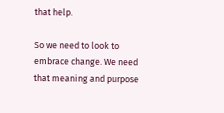that help.

So we need to look to embrace change. We need that meaning and purpose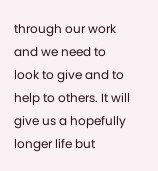through our work and we need to look to give and to help to others. It will give us a hopefully longer life but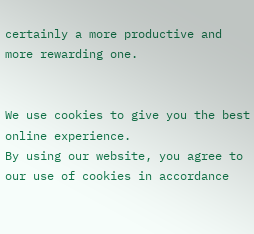certainly a more productive and more rewarding one.


We use cookies to give you the best online experience.
By using our website, you agree to our use of cookies in accordance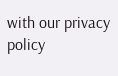with our privacy policy